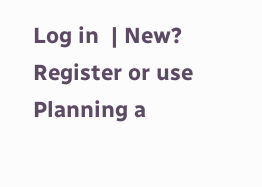Log in  | New? Register or use
Planning a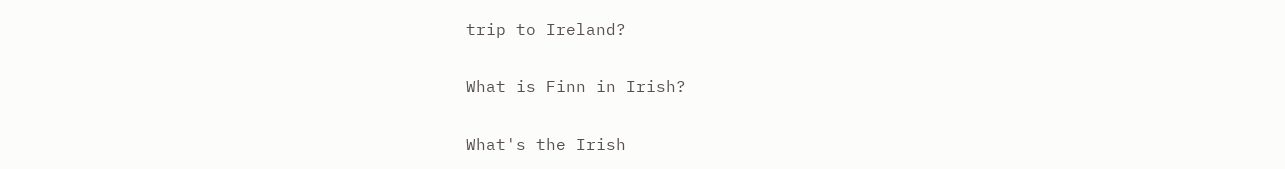trip to Ireland?

What is Finn in Irish?

What's the Irish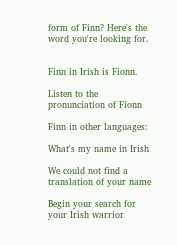form of Finn? Here's the word you're looking for.


Finn in Irish is Fionn.

Listen to the pronunciation of Fionn

Finn in other languages:

What's my name in Irish

We could not find a translation of your name

Begin your search for your Irish warrior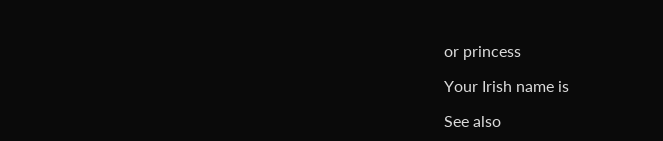or princess

Your Irish name is

See also